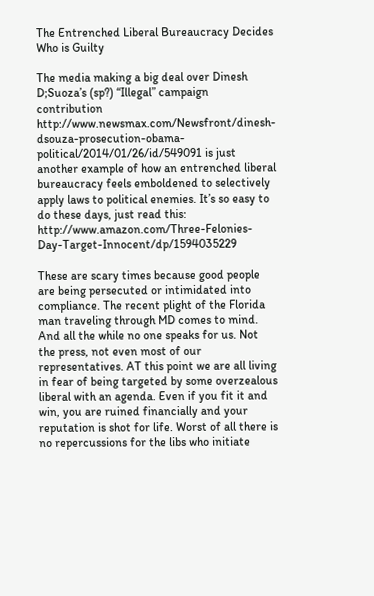The Entrenched Liberal Bureaucracy Decides Who is Guilty

The media making a big deal over Dinesh D;Suoza’s (sp?) “Illegal” campaign contribution http://www.newsmax.com/Newsfront/dinesh-dsouza-prosecution-obama-political/2014/01/26/id/549091 is just another example of how an entrenched liberal bureaucracy feels emboldened to selectively apply laws to political enemies. It’s so easy to do these days, just read this: http://www.amazon.com/Three-Felonies-Day-Target-Innocent/dp/1594035229

These are scary times because good people are being persecuted or intimidated into compliance. The recent plight of the Florida man traveling through MD comes to mind. And all the while no one speaks for us. Not the press, not even most of our representatives. AT this point we are all living in fear of being targeted by some overzealous liberal with an agenda. Even if you fit it and win, you are ruined financially and your reputation is shot for life. Worst of all there is no repercussions for the libs who initiate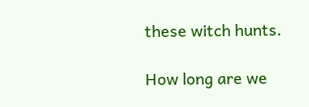these witch hunts.

How long are we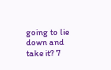going to lie down and take it? 7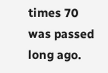times 70 was passed long ago.